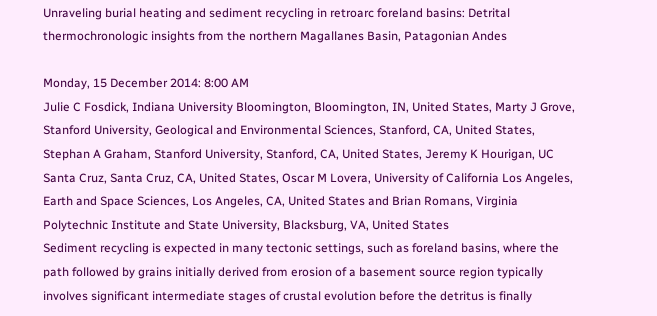Unraveling burial heating and sediment recycling in retroarc foreland basins: Detrital thermochronologic insights from the northern Magallanes Basin, Patagonian Andes

Monday, 15 December 2014: 8:00 AM
Julie C Fosdick, Indiana University Bloomington, Bloomington, IN, United States, Marty J Grove, Stanford University, Geological and Environmental Sciences, Stanford, CA, United States, Stephan A Graham, Stanford University, Stanford, CA, United States, Jeremy K Hourigan, UC Santa Cruz, Santa Cruz, CA, United States, Oscar M Lovera, University of California Los Angeles, Earth and Space Sciences, Los Angeles, CA, United States and Brian Romans, Virginia Polytechnic Institute and State University, Blacksburg, VA, United States
Sediment recycling is expected in many tectonic settings, such as foreland basins, where the path followed by grains initially derived from erosion of a basement source region typically involves significant intermediate stages of crustal evolution before the detritus is finally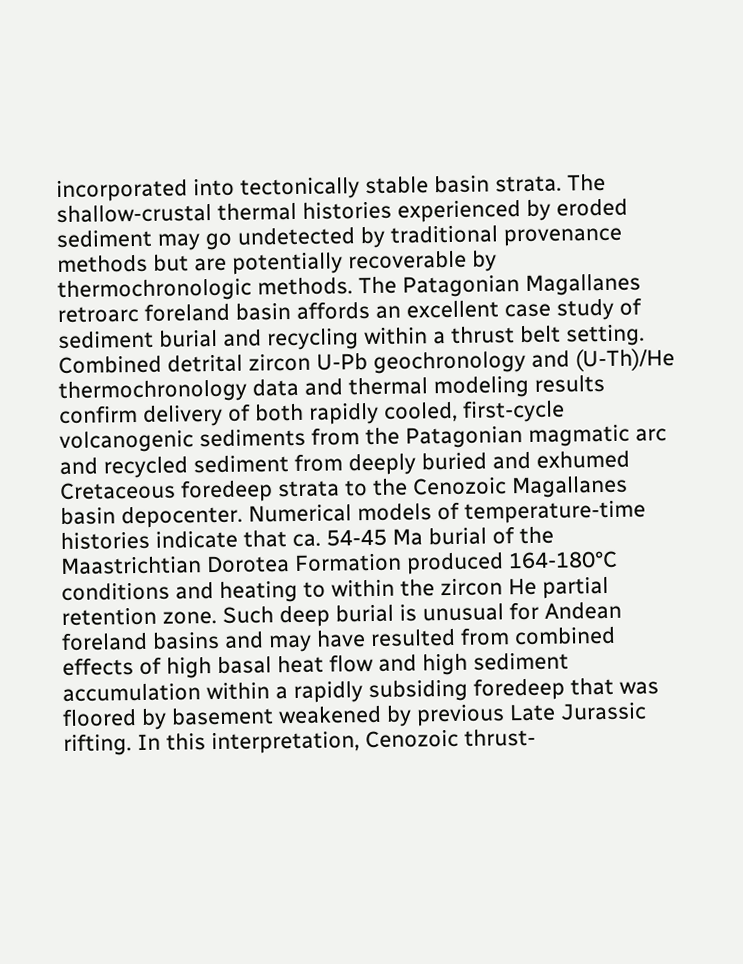incorporated into tectonically stable basin strata. The shallow-crustal thermal histories experienced by eroded sediment may go undetected by traditional provenance methods but are potentially recoverable by thermochronologic methods. The Patagonian Magallanes retroarc foreland basin affords an excellent case study of sediment burial and recycling within a thrust belt setting. Combined detrital zircon U-Pb geochronology and (U-Th)/He thermochronology data and thermal modeling results confirm delivery of both rapidly cooled, first-cycle volcanogenic sediments from the Patagonian magmatic arc and recycled sediment from deeply buried and exhumed Cretaceous foredeep strata to the Cenozoic Magallanes basin depocenter. Numerical models of temperature-time histories indicate that ca. 54-45 Ma burial of the Maastrichtian Dorotea Formation produced 164-180°C conditions and heating to within the zircon He partial retention zone. Such deep burial is unusual for Andean foreland basins and may have resulted from combined effects of high basal heat flow and high sediment accumulation within a rapidly subsiding foredeep that was floored by basement weakened by previous Late Jurassic rifting. In this interpretation, Cenozoic thrust-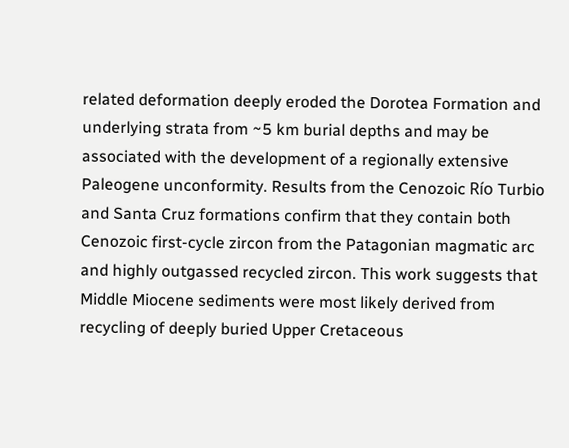related deformation deeply eroded the Dorotea Formation and underlying strata from ~5 km burial depths and may be associated with the development of a regionally extensive Paleogene unconformity. Results from the Cenozoic Río Turbio and Santa Cruz formations confirm that they contain both Cenozoic first-cycle zircon from the Patagonian magmatic arc and highly outgassed recycled zircon. This work suggests that Middle Miocene sediments were most likely derived from recycling of deeply buried Upper Cretaceous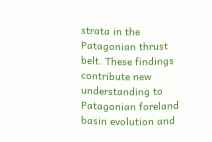strata in the Patagonian thrust belt. These findings contribute new understanding to Patagonian foreland basin evolution and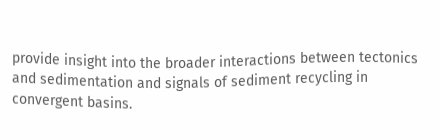provide insight into the broader interactions between tectonics and sedimentation and signals of sediment recycling in convergent basins.